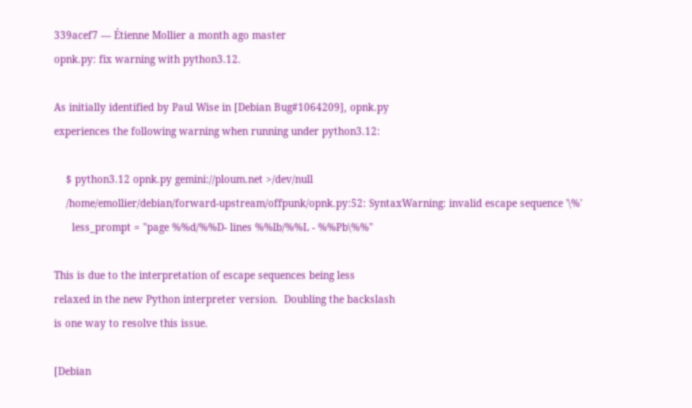339acef7 — Étienne Mollier a month ago master
opnk.py: fix warning with python3.12.

As initially identified by Paul Wise in [Debian Bug#1064209], opnk.py
experiences the following warning when running under python3.12:

    $ python3.12 opnk.py gemini://ploum.net >/dev/null
    /home/emollier/debian/forward-upstream/offpunk/opnk.py:52: SyntaxWarning: invalid escape sequence '\%'
      less_prompt = "page %%d/%%D- lines %%lb/%%L - %%Pb\%%"

This is due to the interpretation of escape sequences being less
relaxed in the new Python interpreter version.  Doubling the backslash
is one way to resolve this issue.

[Debian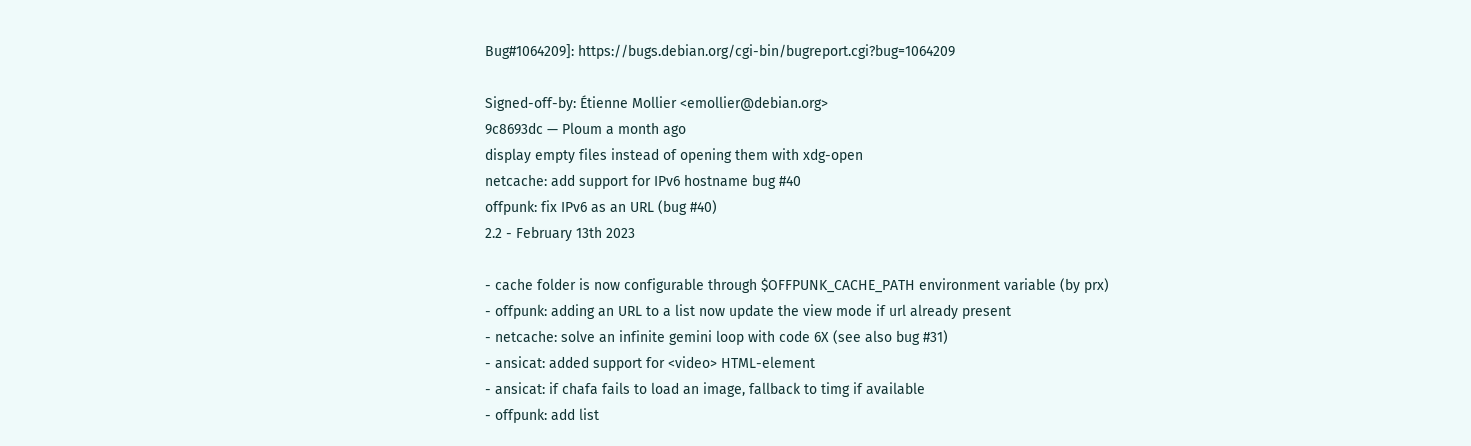Bug#1064209]: https://bugs.debian.org/cgi-bin/bugreport.cgi?bug=1064209

Signed-off-by: Étienne Mollier <emollier@debian.org>
9c8693dc — Ploum a month ago
display empty files instead of opening them with xdg-open
netcache: add support for IPv6 hostname bug #40
offpunk: fix IPv6 as an URL (bug #40)
2.2 - February 13th 2023

- cache folder is now configurable through $OFFPUNK_CACHE_PATH environment variable (by prx)
- offpunk: adding an URL to a list now update the view mode if url already present
- netcache: solve an infinite gemini loop with code 6X (see also bug #31)
- ansicat: added support for <video> HTML-element
- ansicat: if chafa fails to load an image, fallback to timg if available
- offpunk: add list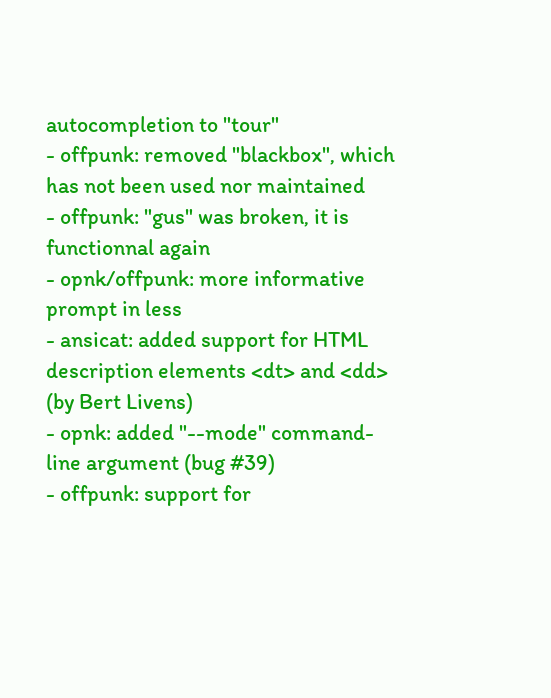autocompletion to "tour"
- offpunk: removed "blackbox", which has not been used nor maintained
- offpunk: "gus" was broken, it is functionnal again
- opnk/offpunk: more informative prompt in less
- ansicat: added support for HTML description elements <dt> and <dd> (by Bert Livens)
- opnk: added "--mode" command-line argument (bug #39)
- offpunk: support for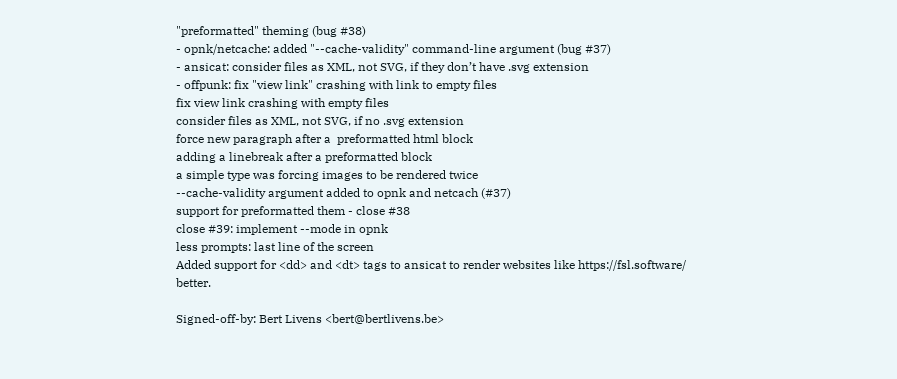"preformatted" theming (bug #38)
- opnk/netcache: added "--cache-validity" command-line argument (bug #37)
- ansicat: consider files as XML, not SVG, if they don’t have .svg extension
- offpunk: fix "view link" crashing with link to empty files
fix view link crashing with empty files
consider files as XML, not SVG, if no .svg extension
force new paragraph after a  preformatted html block
adding a linebreak after a preformatted block
a simple type was forcing images to be rendered twice
--cache-validity argument added to opnk and netcach (#37)
support for preformatted them - close #38
close #39: implement --mode in opnk
less prompts: last line of the screen
Added support for <dd> and <dt> tags to ansicat to render websites like https://fsl.software/ better.

Signed-off-by: Bert Livens <bert@bertlivens.be>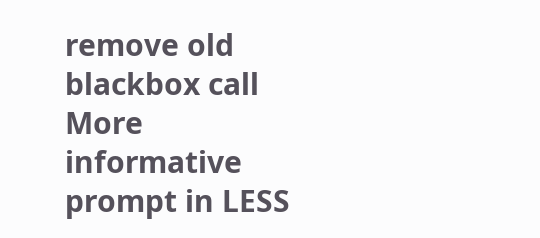remove old blackbox call
More informative prompt in LESS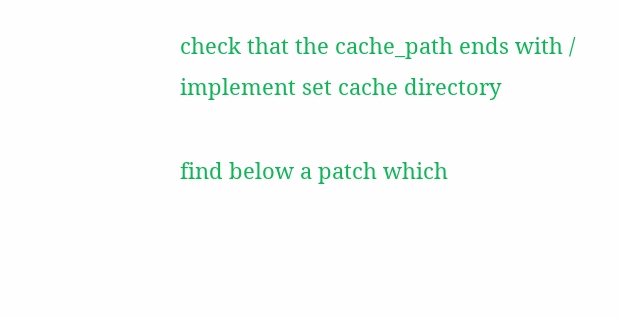check that the cache_path ends with /
implement set cache directory

find below a patch which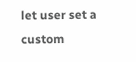let user set a custom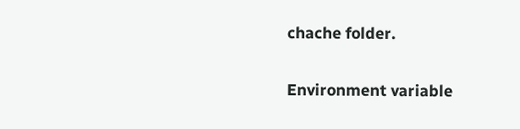chache folder.

Environment variable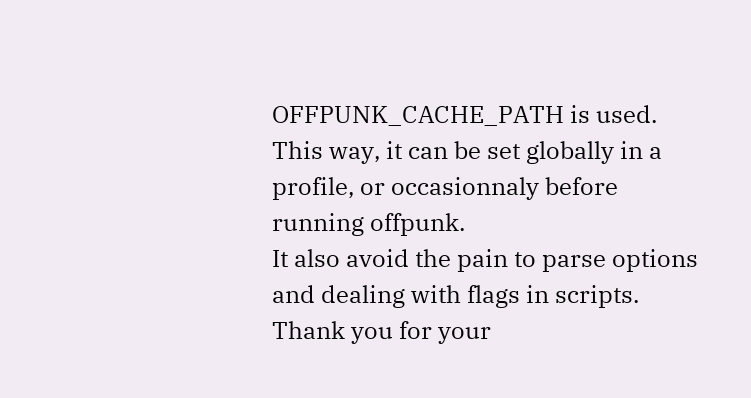OFFPUNK_CACHE_PATH is used.
This way, it can be set globally in a profile, or occasionnaly before running offpunk.
It also avoid the pain to parse options and dealing with flags in scripts.
Thank you for your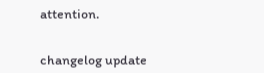attention.


changelog update